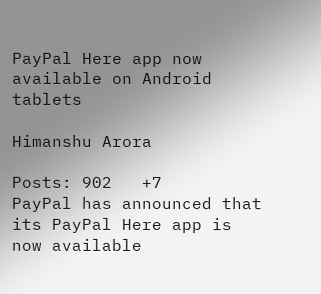PayPal Here app now available on Android tablets

Himanshu Arora

Posts: 902   +7
PayPal has announced that its PayPal Here app is now available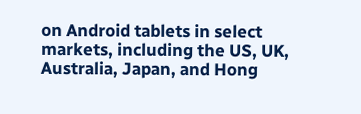on Android tablets in select markets, including the US, UK, Australia, Japan, and Hong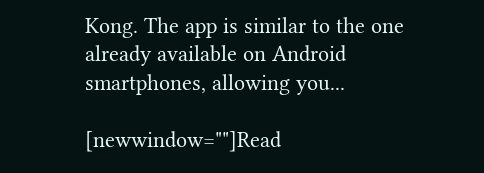Kong. The app is similar to the one already available on Android smartphones, allowing you...

[newwindow=""]Read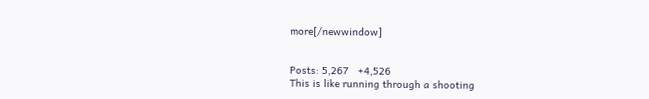more[/newwindow]


Posts: 5,267   +4,526
This is like running through a shooting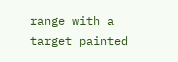range with a target painted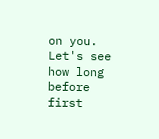on you. Let's see how long before first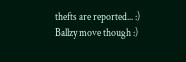thefts are reported... :) Ballzy move though :)